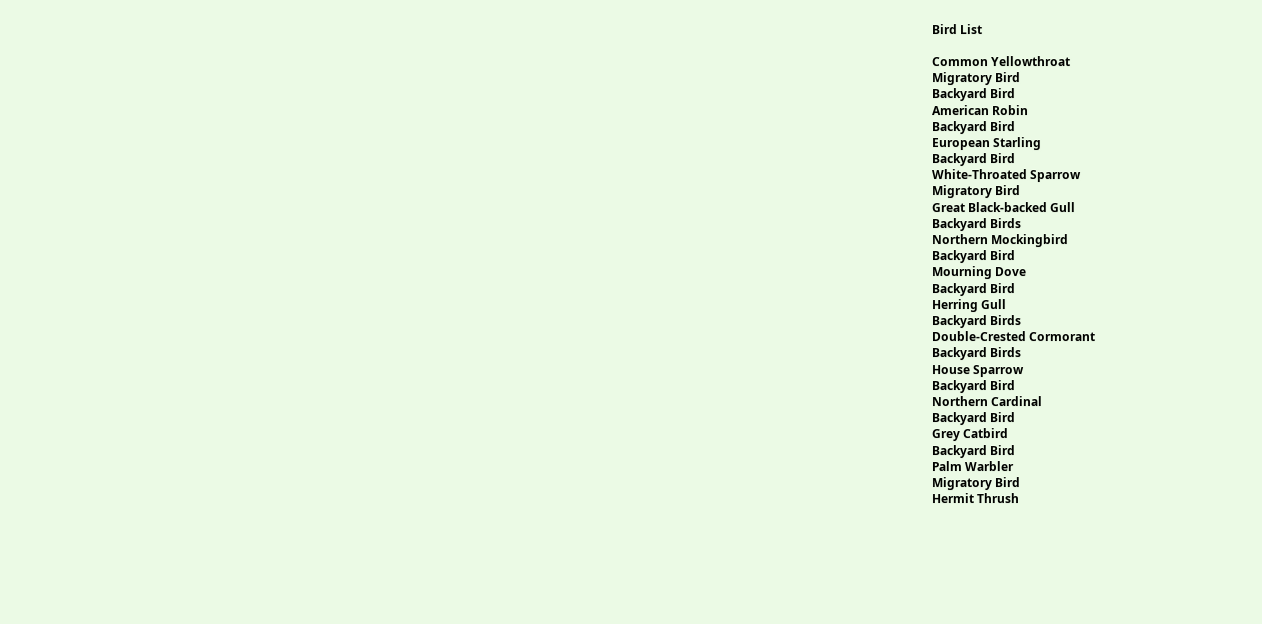Bird List

Common Yellowthroat
Migratory Bird
Backyard Bird
American Robin
Backyard Bird
European Starling
Backyard Bird
White-Throated Sparrow
Migratory Bird
Great Black-backed Gull
Backyard Birds
Northern Mockingbird
Backyard Bird
Mourning Dove
Backyard Bird
Herring Gull
Backyard Birds
Double-Crested Cormorant
Backyard Birds
House Sparrow
Backyard Bird
Northern Cardinal
Backyard Bird
Grey Catbird
Backyard Bird
Palm Warbler
Migratory Bird
Hermit Thrush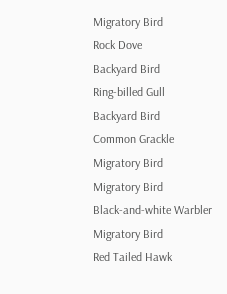Migratory Bird
Rock Dove
Backyard Bird
Ring-billed Gull
Backyard Bird
Common Grackle
Migratory Bird
Migratory Bird
Black-and-white Warbler
Migratory Bird
Red Tailed Hawk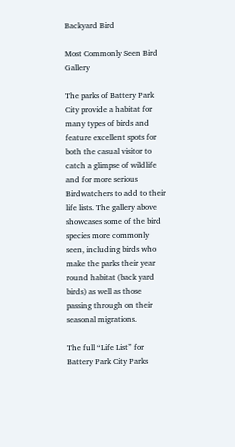Backyard Bird

Most Commonly Seen Bird Gallery

The parks of Battery Park City provide a habitat for many types of birds and feature excellent spots for both the casual visitor to catch a glimpse of wildlife and for more serious Birdwatchers to add to their life lists. The gallery above showcases some of the bird species more commonly seen, including birds who make the parks their year round habitat (back yard birds) as well as those passing through on their seasonal migrations.

The full “Life List” for Battery Park City Parks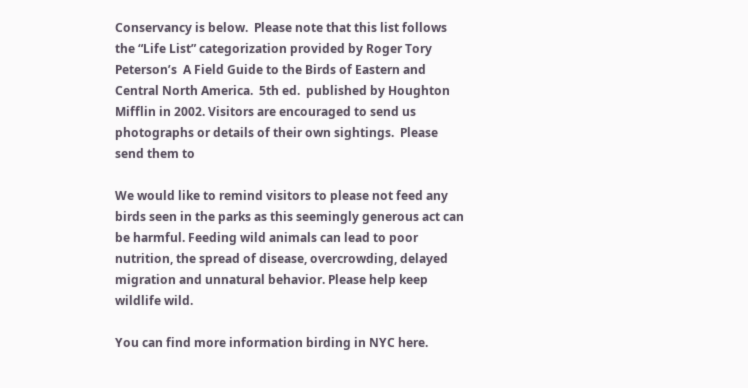Conservancy is below.  Please note that this list follows the “Life List” categorization provided by Roger Tory Peterson’s  A Field Guide to the Birds of Eastern and Central North America.  5th ed.  published by Houghton Mifflin in 2002. Visitors are encouraged to send us photographs or details of their own sightings.  Please send them to

We would like to remind visitors to please not feed any birds seen in the parks as this seemingly generous act can be harmful. Feeding wild animals can lead to poor nutrition, the spread of disease, overcrowding, delayed migration and unnatural behavior. Please help keep wildlife wild.

You can find more information birding in NYC here.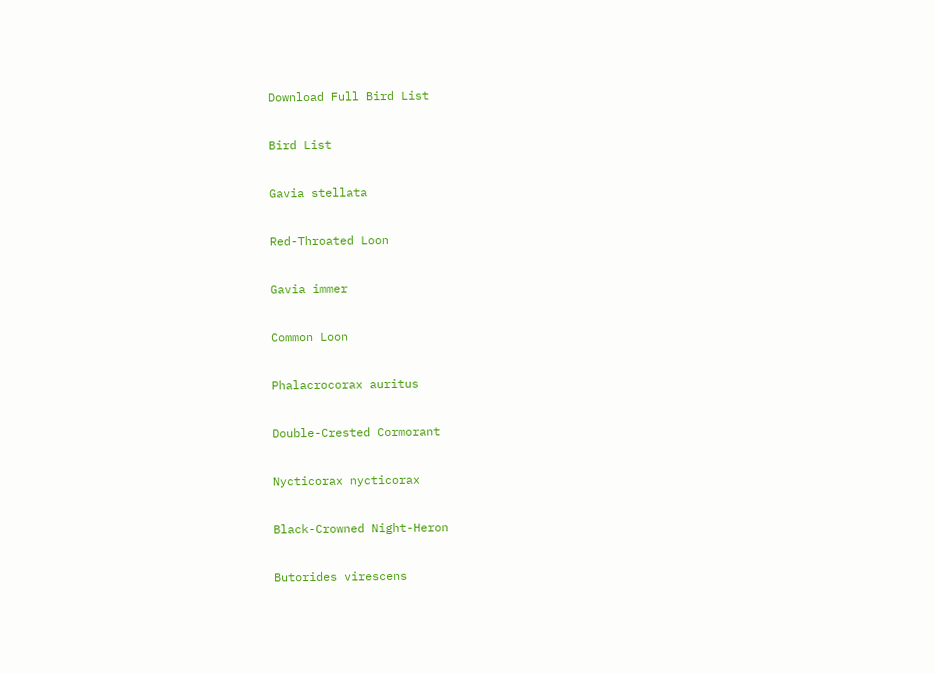Download Full Bird List

Bird List

Gavia stellata

Red-Throated Loon

Gavia immer

Common Loon

Phalacrocorax auritus

Double-Crested Cormorant

Nycticorax nycticorax

Black-Crowned Night-Heron

Butorides virescens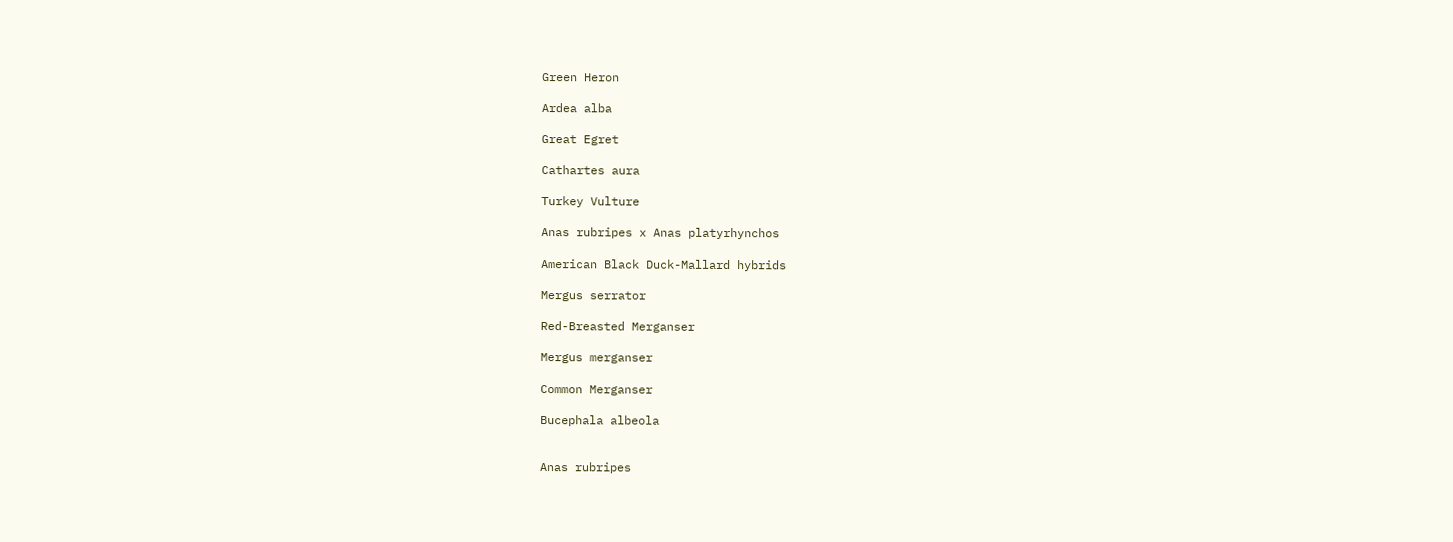Green Heron

Ardea alba

Great Egret

Cathartes aura

Turkey Vulture

Anas rubripes x Anas platyrhynchos

American Black Duck-Mallard hybrids

Mergus serrator

Red-Breasted Merganser

Mergus merganser

Common Merganser

Bucephala albeola


Anas rubripes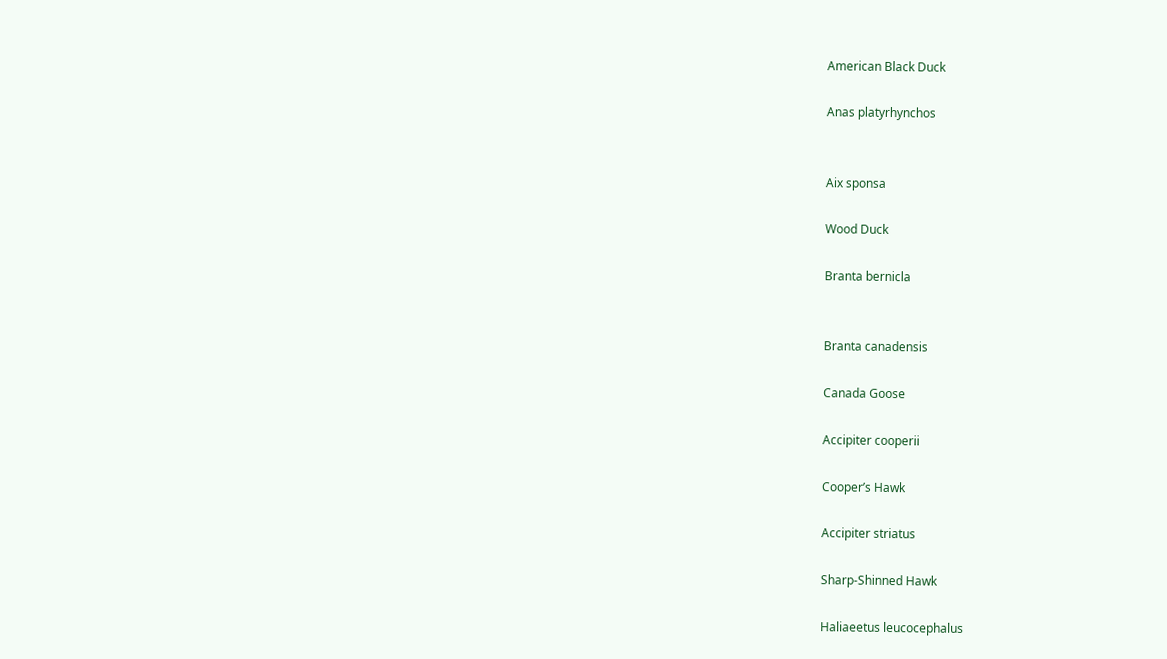American Black Duck

Anas platyrhynchos


Aix sponsa

Wood Duck

Branta bernicla


Branta canadensis

Canada Goose

Accipiter cooperii

Cooper’s Hawk

Accipiter striatus

Sharp-Shinned Hawk

Haliaeetus leucocephalus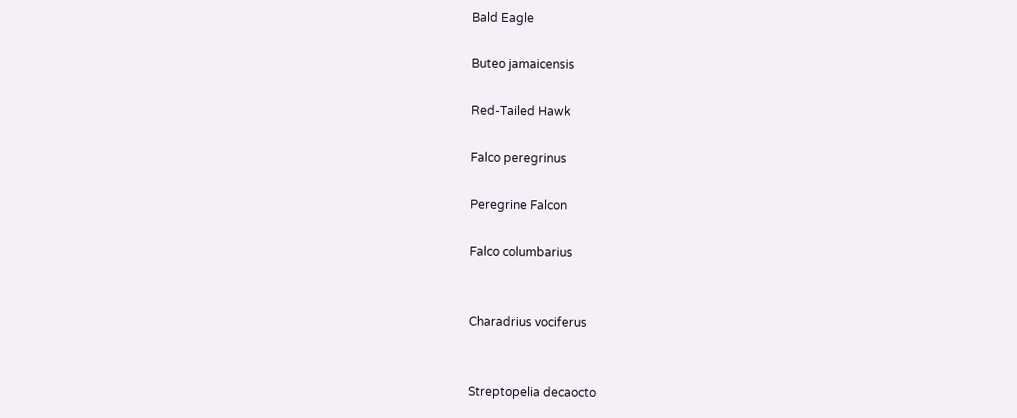Bald Eagle

Buteo jamaicensis

Red-Tailed Hawk

Falco peregrinus

Peregrine Falcon

Falco columbarius


Charadrius vociferus


Streptopelia decaocto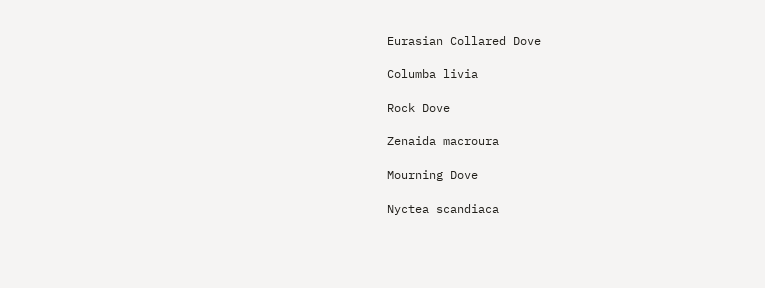Eurasian Collared Dove

Columba livia

Rock Dove

Zenaida macroura

Mourning Dove

Nyctea scandiaca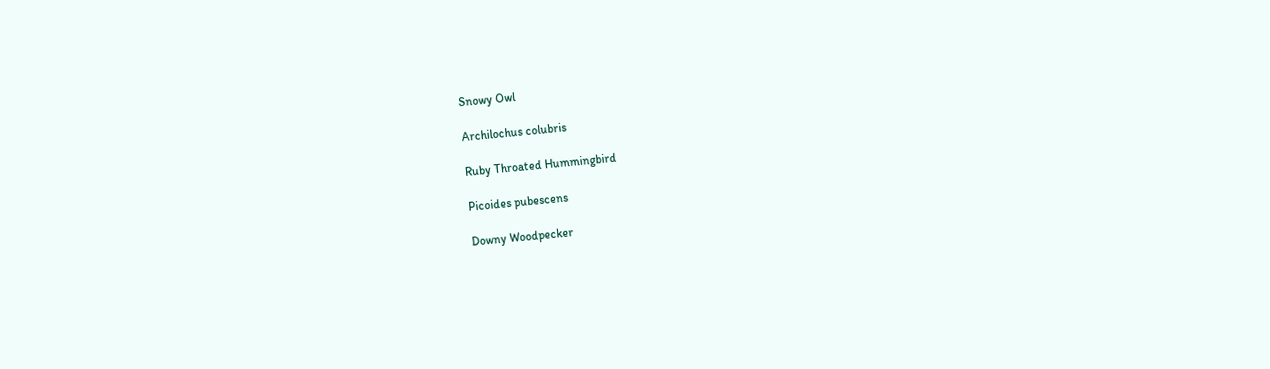Snowy Owl

Archilochus colubris

Ruby Throated Hummingbird

Picoides pubescens

Downy Woodpecker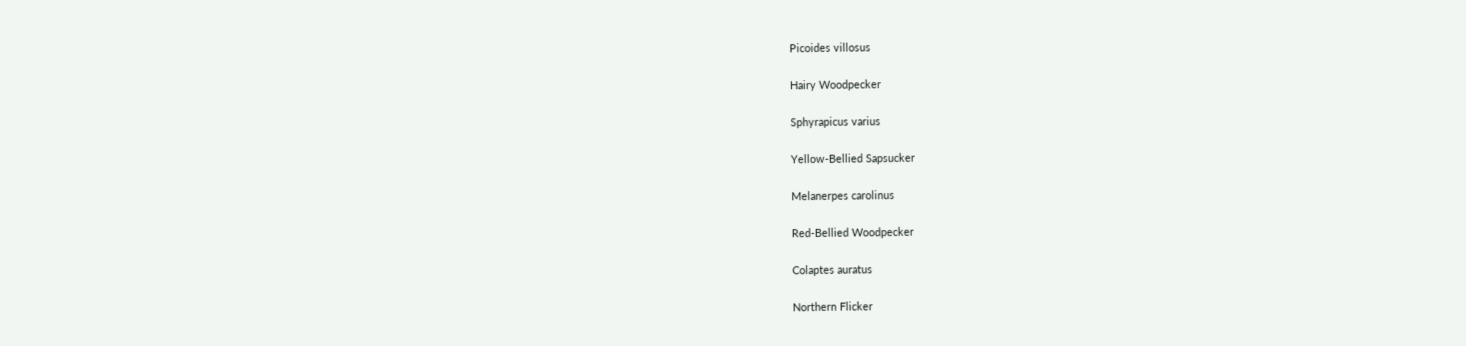Picoides villosus

Hairy Woodpecker

Sphyrapicus varius

Yellow-Bellied Sapsucker

Melanerpes carolinus

Red-Bellied Woodpecker

Colaptes auratus

Northern Flicker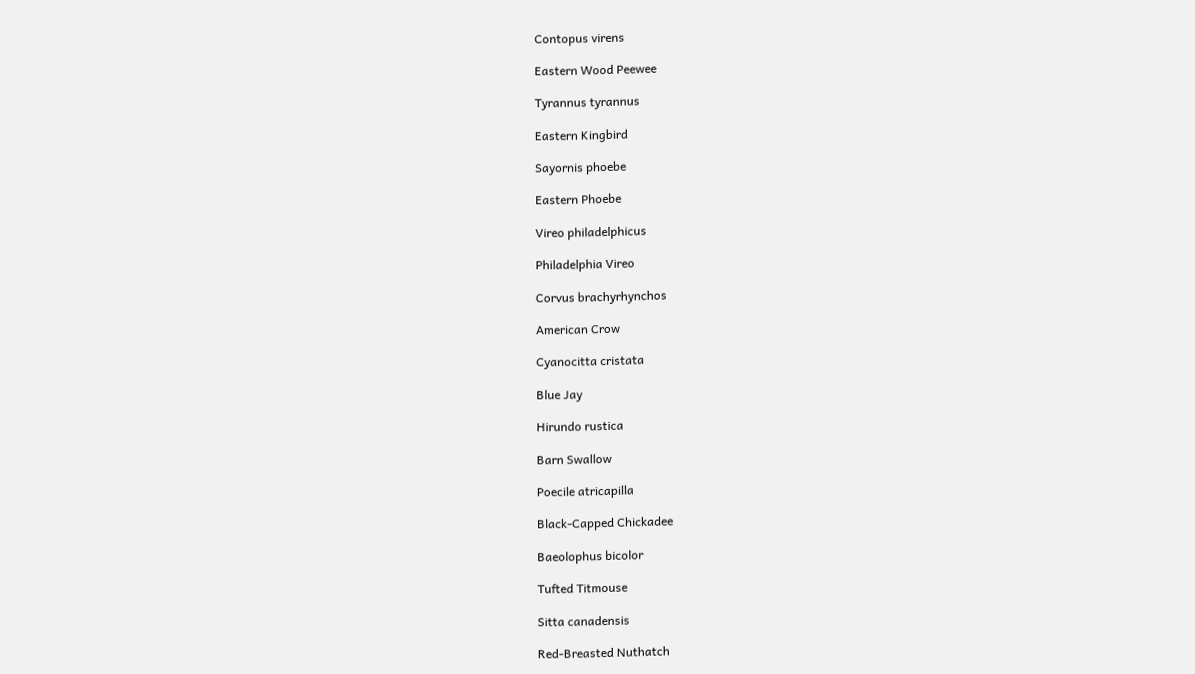Contopus virens

Eastern Wood Peewee

Tyrannus tyrannus

Eastern Kingbird

Sayornis phoebe

Eastern Phoebe

Vireo philadelphicus

Philadelphia Vireo

Corvus brachyrhynchos

American Crow

Cyanocitta cristata

Blue Jay

Hirundo rustica

Barn Swallow

Poecile atricapilla

Black-Capped Chickadee

Baeolophus bicolor

Tufted Titmouse

Sitta canadensis

Red-Breasted Nuthatch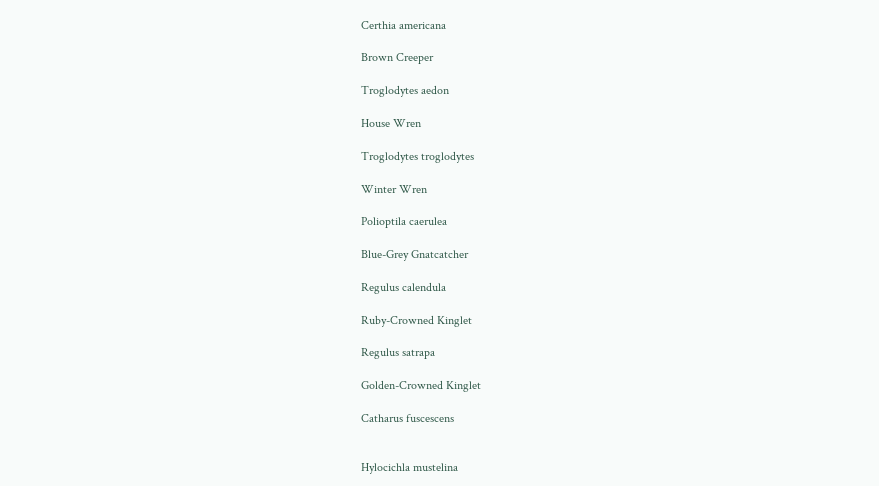Certhia americana

Brown Creeper

Troglodytes aedon

House Wren

Troglodytes troglodytes

Winter Wren

Polioptila caerulea

Blue-Grey Gnatcatcher

Regulus calendula

Ruby-Crowned Kinglet

Regulus satrapa

Golden-Crowned Kinglet

Catharus fuscescens


Hylocichla mustelina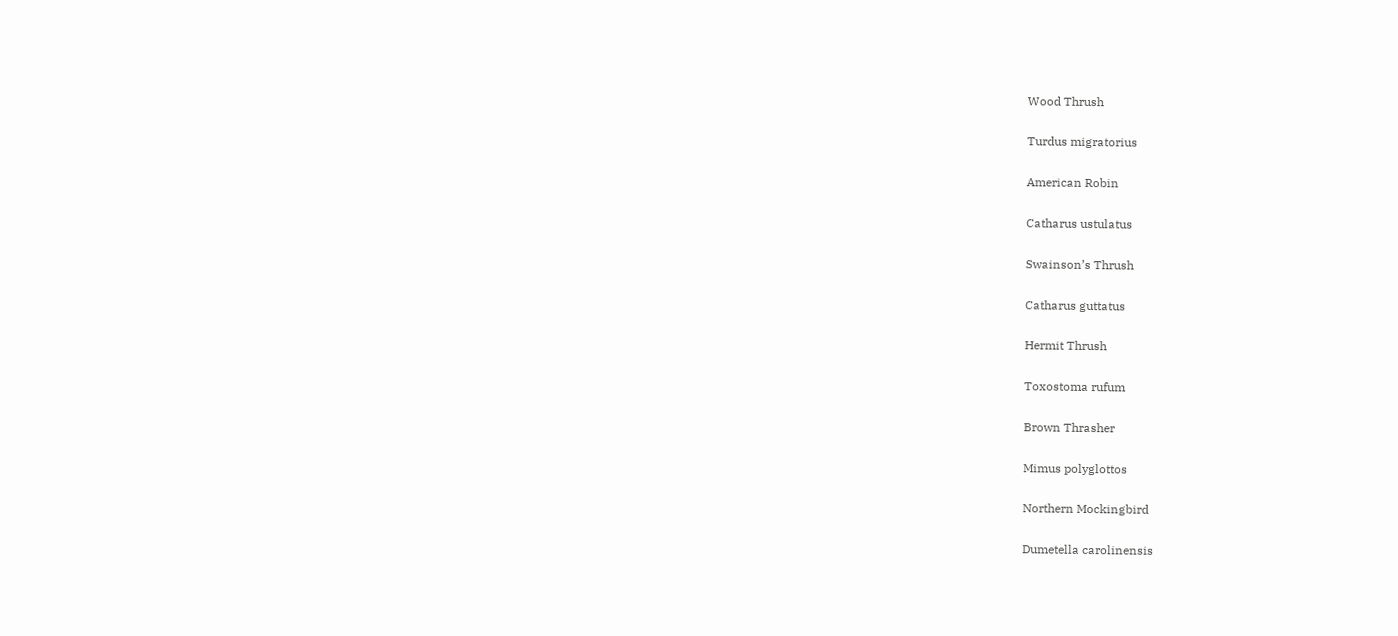Wood Thrush

Turdus migratorius

American Robin

Catharus ustulatus

Swainson’s Thrush

Catharus guttatus

Hermit Thrush

Toxostoma rufum

Brown Thrasher

Mimus polyglottos

Northern Mockingbird

Dumetella carolinensis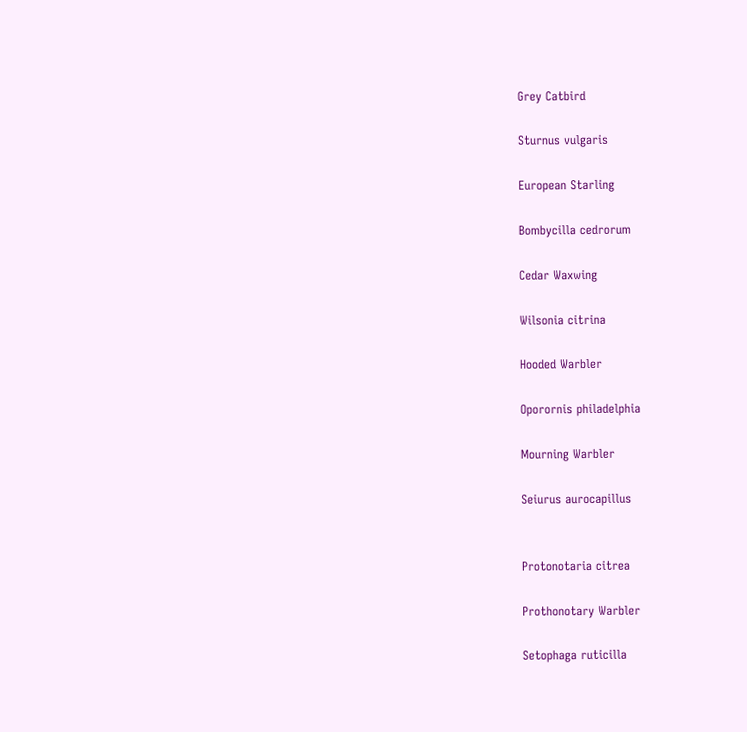Grey Catbird

Sturnus vulgaris

European Starling

Bombycilla cedrorum

Cedar Waxwing

Wilsonia citrina

Hooded Warbler

Oporornis philadelphia

Mourning Warbler

Seiurus aurocapillus


Protonotaria citrea

Prothonotary Warbler

Setophaga ruticilla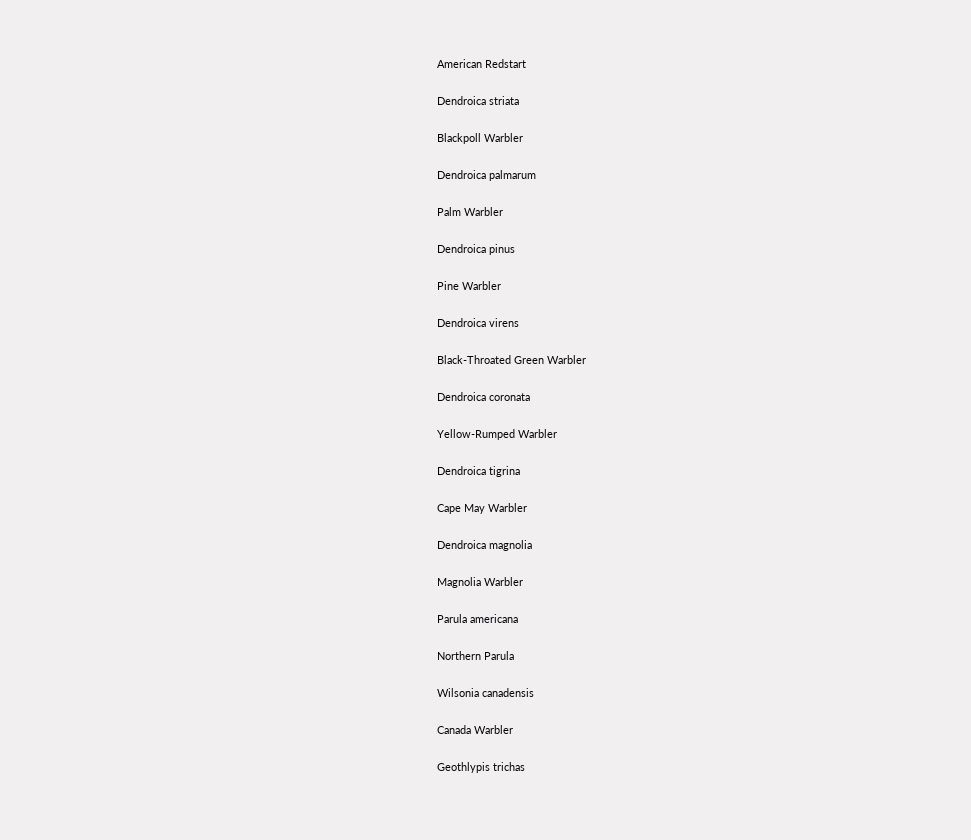American Redstart

Dendroica striata

Blackpoll Warbler

Dendroica palmarum

Palm Warbler

Dendroica pinus

Pine Warbler

Dendroica virens

Black-Throated Green Warbler

Dendroica coronata

Yellow-Rumped Warbler

Dendroica tigrina

Cape May Warbler

Dendroica magnolia

Magnolia Warbler

Parula americana

Northern Parula

Wilsonia canadensis

Canada Warbler

Geothlypis trichas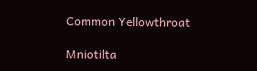Common Yellowthroat

Mniotilta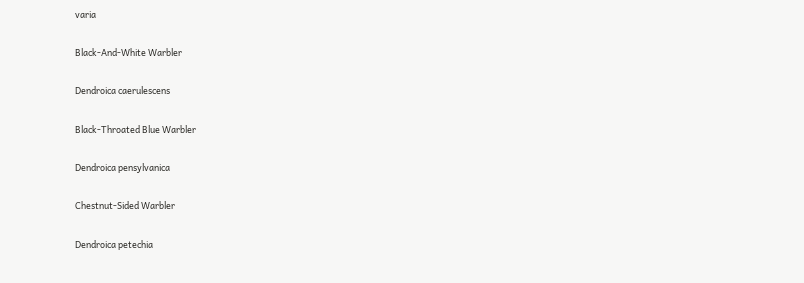varia

Black-And-White Warbler

Dendroica caerulescens

Black-Throated Blue Warbler

Dendroica pensylvanica

Chestnut-Sided Warbler

Dendroica petechia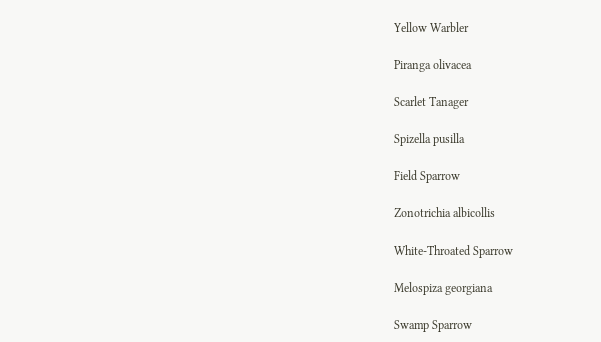Yellow Warbler

Piranga olivacea

Scarlet Tanager

Spizella pusilla

Field Sparrow

Zonotrichia albicollis

White-Throated Sparrow

Melospiza georgiana

Swamp Sparrow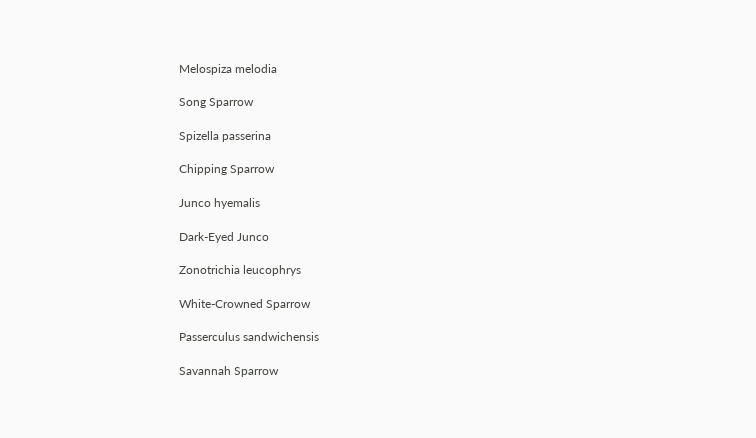Melospiza melodia

Song Sparrow

Spizella passerina

Chipping Sparrow

Junco hyemalis

Dark-Eyed Junco

Zonotrichia leucophrys

White-Crowned Sparrow

Passerculus sandwichensis

Savannah Sparrow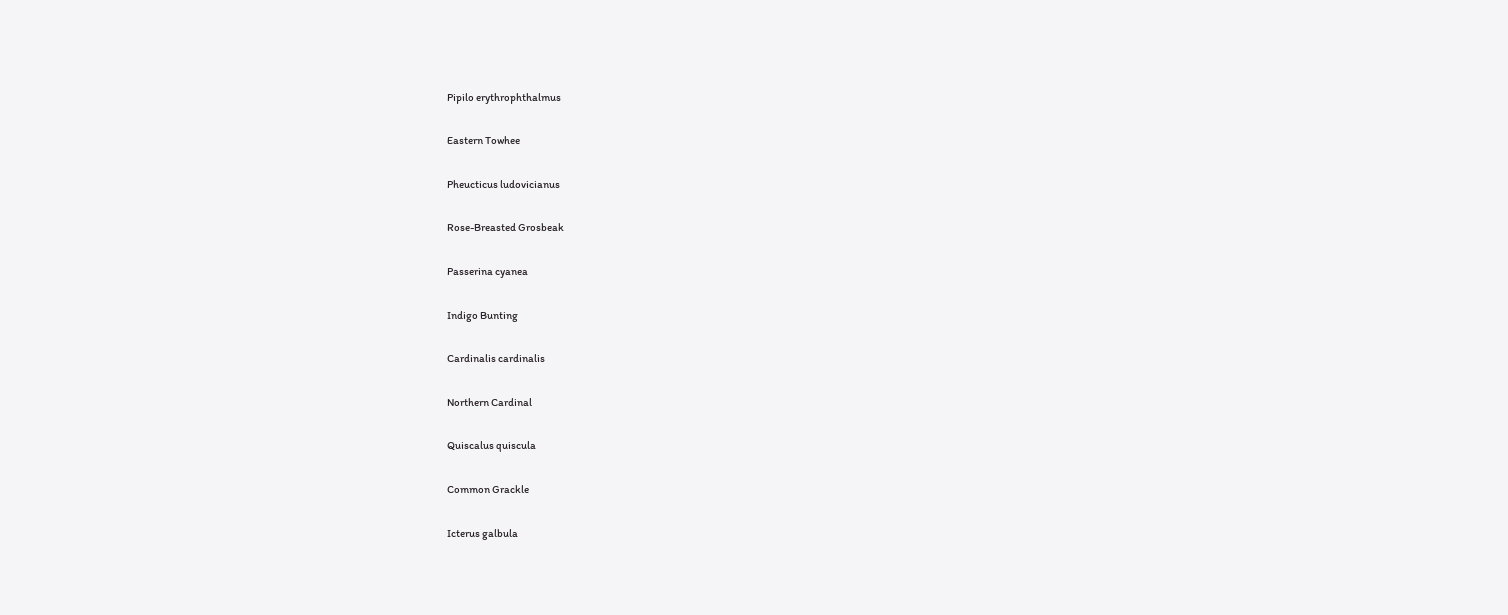Pipilo erythrophthalmus

Eastern Towhee

Pheucticus ludovicianus

Rose-Breasted Grosbeak

Passerina cyanea

Indigo Bunting

Cardinalis cardinalis

Northern Cardinal

Quiscalus quiscula

Common Grackle

Icterus galbula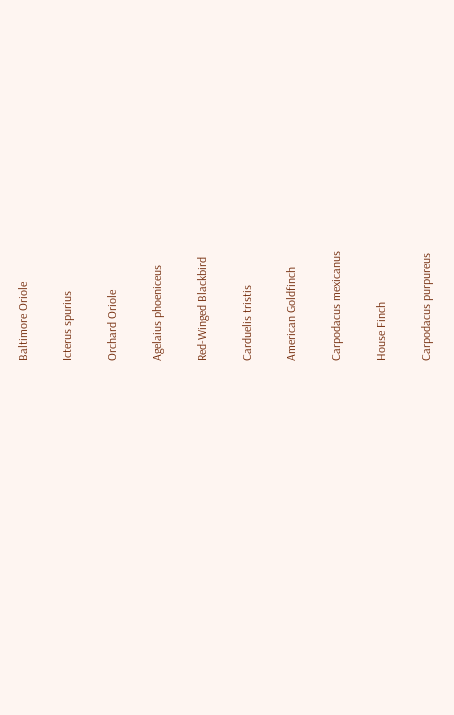Baltimore Oriole

Icterus spurius

Orchard Oriole

Agelaius phoeniceus

Red-Winged Blackbird

Carduelis tristis

American Goldfinch

Carpodacus mexicanus

House Finch

Carpodacus purpureus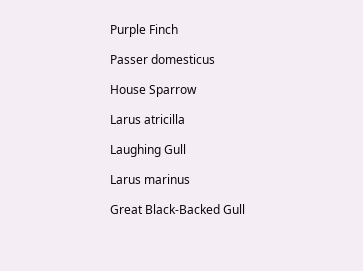Purple Finch

Passer domesticus

House Sparrow

Larus atricilla

Laughing Gull

Larus marinus

Great Black-Backed Gull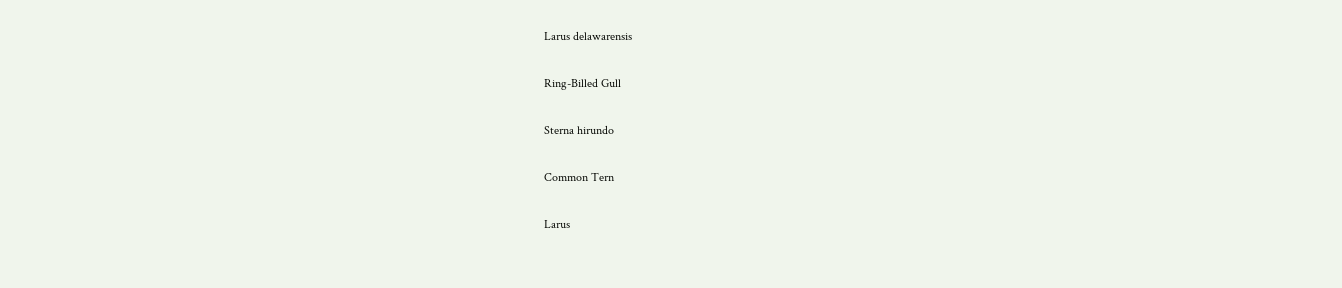Larus delawarensis

Ring-Billed Gull

Sterna hirundo

Common Tern

Larus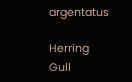argentatus

Herring Gull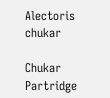Alectoris chukar

Chukar Partridge